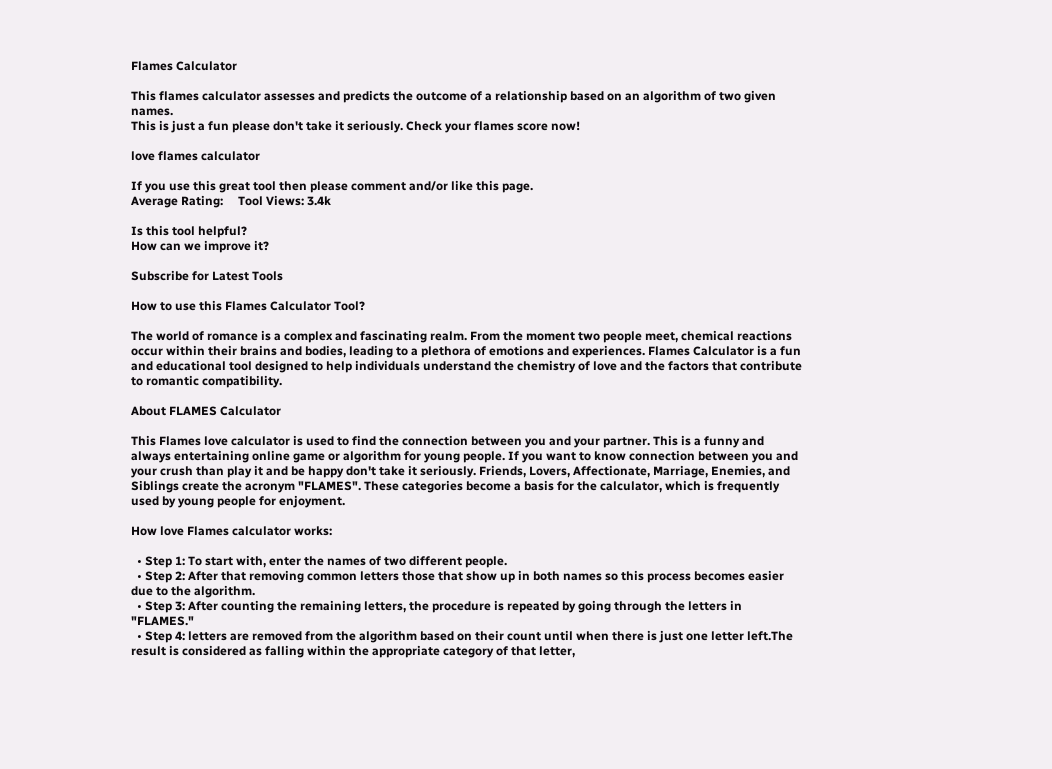Flames Calculator

This flames calculator assesses and predicts the outcome of a relationship based on an algorithm of two given names.
This is just a fun please don't take it seriously. Check your flames score now!

love flames calculator

If you use this great tool then please comment and/or like this page.
Average Rating:     Tool Views: 3.4k

Is this tool helpful?
How can we improve it?

Subscribe for Latest Tools

How to use this Flames Calculator Tool?

The world of romance is a complex and fascinating realm. From the moment two people meet, chemical reactions occur within their brains and bodies, leading to a plethora of emotions and experiences. Flames Calculator is a fun and educational tool designed to help individuals understand the chemistry of love and the factors that contribute to romantic compatibility.

About FLAMES Calculator

This Flames love calculator is used to find the connection between you and your partner. This is a funny and always entertaining online game or algorithm for young people. If you want to know connection between you and your crush than play it and be happy don't take it seriously. Friends, Lovers, Affectionate, Marriage, Enemies, and Siblings create the acronym "FLAMES". These categories become a basis for the calculator, which is frequently used by young people for enjoyment.

How love Flames calculator works:

  • Step 1: To start with, enter the names of two different people.
  • Step 2: After that removing common letters those that show up in both names so this process becomes easier due to the algorithm.
  • Step 3: After counting the remaining letters, the procedure is repeated by going through the letters in "FLAMES."
  • Step 4: letters are removed from the algorithm based on their count until when there is just one letter left.The result is considered as falling within the appropriate category of that letter,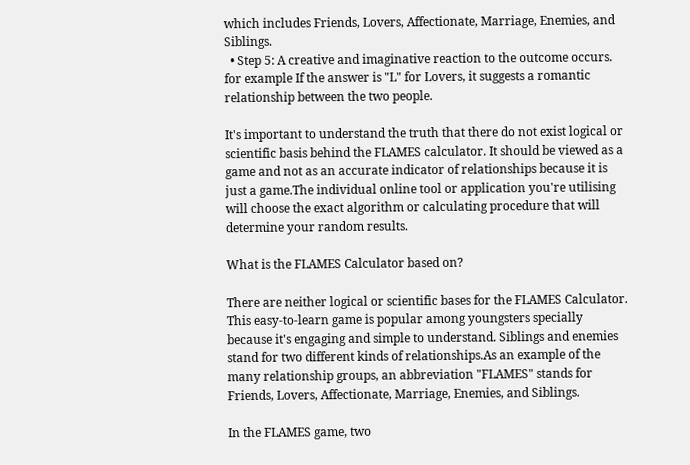which includes Friends, Lovers, Affectionate, Marriage, Enemies, and Siblings.
  • Step 5: A creative and imaginative reaction to the outcome occurs. for example If the answer is "L" for Lovers, it suggests a romantic relationship between the two people.

It's important to understand the truth that there do not exist logical or scientific basis behind the FLAMES calculator. It should be viewed as a game and not as an accurate indicator of relationships because it is just a game.The individual online tool or application you're utilising will choose the exact algorithm or calculating procedure that will determine your random results.

What is the FLAMES Calculator based on?

There are neither logical or scientific bases for the FLAMES Calculator. This easy-to-learn game is popular among youngsters specially because it's engaging and simple to understand. Siblings and enemies stand for two different kinds of relationships.As an example of the many relationship groups, an abbreviation "FLAMES" stands for Friends, Lovers, Affectionate, Marriage, Enemies, and Siblings.

In the FLAMES game, two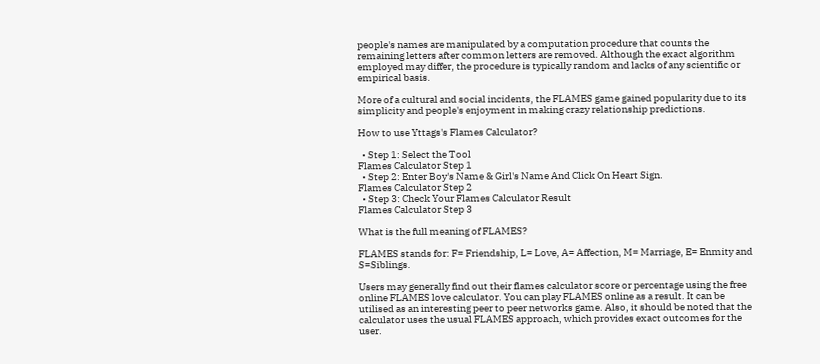people's names are manipulated by a computation procedure that counts the remaining letters after common letters are removed. Although the exact algorithm employed may differ, the procedure is typically random and lacks of any scientific or empirical basis.

More of a cultural and social incidents, the FLAMES game gained popularity due to its simplicity and people's enjoyment in making crazy relationship predictions.

How to use Yttags's Flames Calculator?

  • Step 1: Select the Tool
Flames Calculator Step 1
  • Step 2: Enter Boy's Name & Girl's Name And Click On Heart Sign.
Flames Calculator Step 2
  • Step 3: Check Your Flames Calculator Result
Flames Calculator Step 3

What is the full meaning of FLAMES?

FLAMES stands for: F= Friendship, L= Love, A= Affection, M= Marriage, E= Enmity and S=Siblings.

Users may generally find out their flames calculator score or percentage using the free online FLAMES love calculator. You can play FLAMES online as a result. It can be utilised as an interesting peer to peer networks game. Also, it should be noted that the calculator uses the usual FLAMES approach, which provides exact outcomes for the user.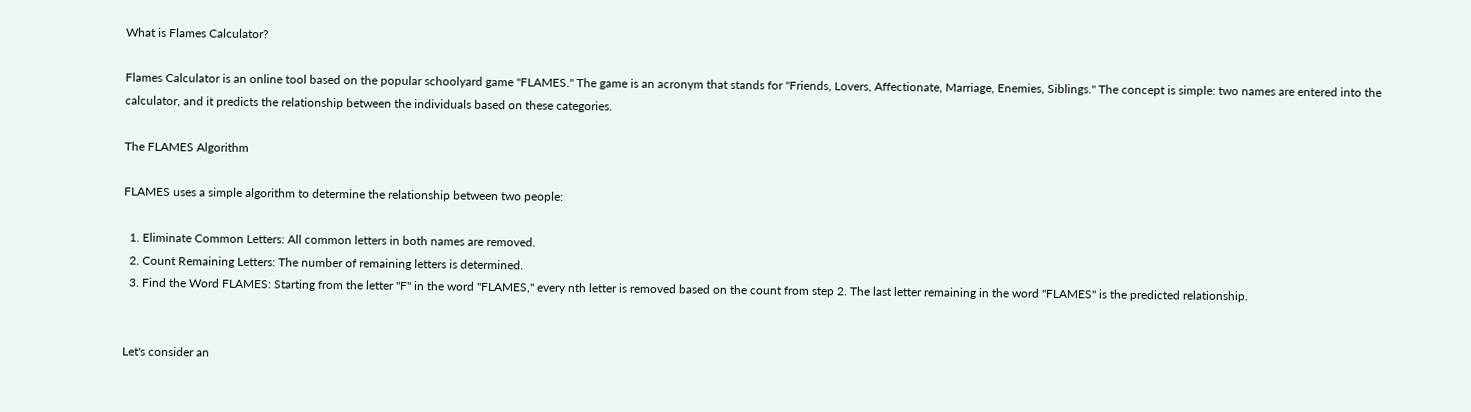What is Flames Calculator?

Flames Calculator is an online tool based on the popular schoolyard game "FLAMES." The game is an acronym that stands for "Friends, Lovers, Affectionate, Marriage, Enemies, Siblings." The concept is simple: two names are entered into the calculator, and it predicts the relationship between the individuals based on these categories.

The FLAMES Algorithm

FLAMES uses a simple algorithm to determine the relationship between two people:

  1. Eliminate Common Letters: All common letters in both names are removed.
  2. Count Remaining Letters: The number of remaining letters is determined.
  3. Find the Word FLAMES: Starting from the letter "F" in the word "FLAMES," every nth letter is removed based on the count from step 2. The last letter remaining in the word "FLAMES" is the predicted relationship.


Let's consider an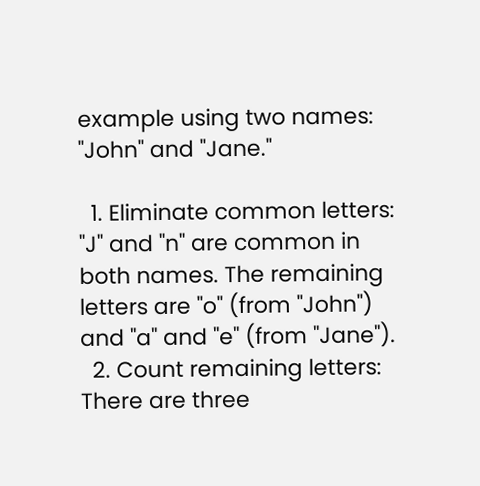example using two names: "John" and "Jane."

  1. Eliminate common letters: "J" and "n" are common in both names. The remaining letters are "o" (from "John") and "a" and "e" (from "Jane").
  2. Count remaining letters: There are three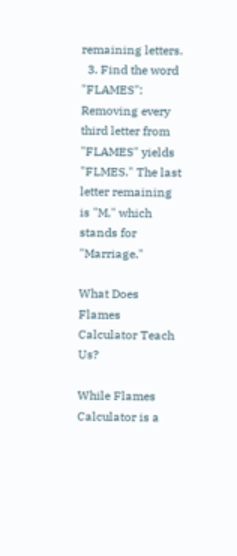remaining letters.
  3. Find the word "FLAMES": Removing every third letter from "FLAMES" yields "FLMES." The last letter remaining is "M," which stands for "Marriage."

What Does Flames Calculator Teach Us?

While Flames Calculator is a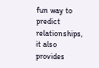fun way to predict relationships, it also provides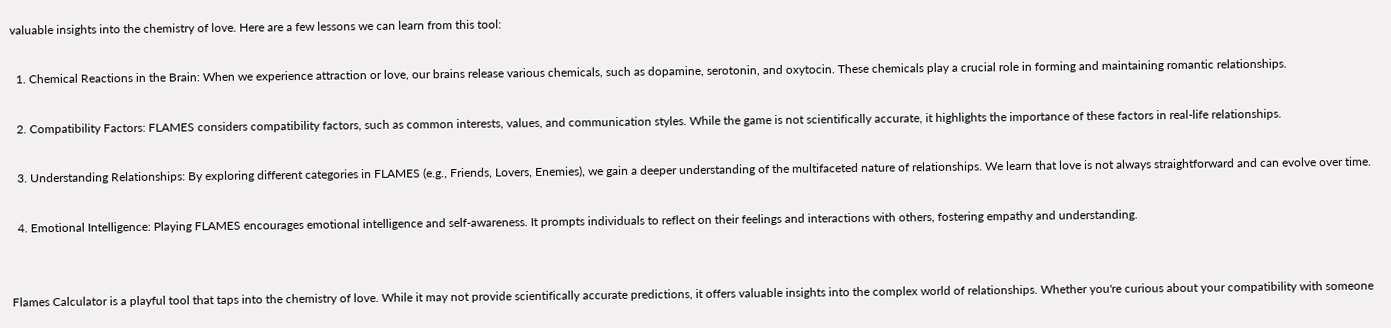valuable insights into the chemistry of love. Here are a few lessons we can learn from this tool:

  1. Chemical Reactions in the Brain: When we experience attraction or love, our brains release various chemicals, such as dopamine, serotonin, and oxytocin. These chemicals play a crucial role in forming and maintaining romantic relationships.

  2. Compatibility Factors: FLAMES considers compatibility factors, such as common interests, values, and communication styles. While the game is not scientifically accurate, it highlights the importance of these factors in real-life relationships.

  3. Understanding Relationships: By exploring different categories in FLAMES (e.g., Friends, Lovers, Enemies), we gain a deeper understanding of the multifaceted nature of relationships. We learn that love is not always straightforward and can evolve over time.

  4. Emotional Intelligence: Playing FLAMES encourages emotional intelligence and self-awareness. It prompts individuals to reflect on their feelings and interactions with others, fostering empathy and understanding.


Flames Calculator is a playful tool that taps into the chemistry of love. While it may not provide scientifically accurate predictions, it offers valuable insights into the complex world of relationships. Whether you're curious about your compatibility with someone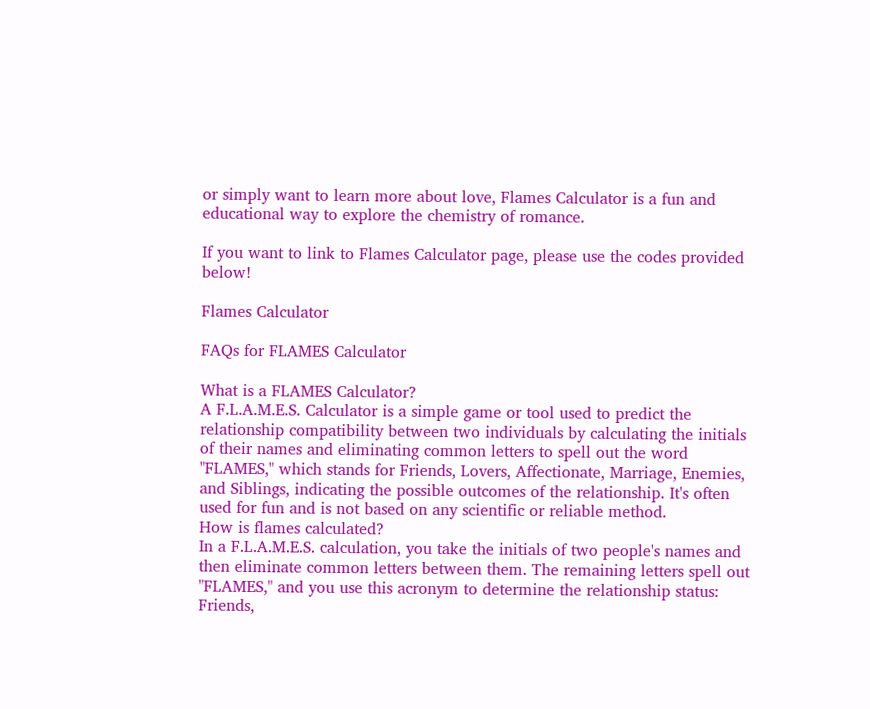or simply want to learn more about love, Flames Calculator is a fun and educational way to explore the chemistry of romance.

If you want to link to Flames Calculator page, please use the codes provided below!

Flames Calculator

FAQs for FLAMES Calculator

What is a FLAMES Calculator?
A F.L.A.M.E.S. Calculator is a simple game or tool used to predict the relationship compatibility between two individuals by calculating the initials of their names and eliminating common letters to spell out the word "FLAMES," which stands for Friends, Lovers, Affectionate, Marriage, Enemies, and Siblings, indicating the possible outcomes of the relationship. It's often used for fun and is not based on any scientific or reliable method.
How is flames calculated?
In a F.L.A.M.E.S. calculation, you take the initials of two people's names and then eliminate common letters between them. The remaining letters spell out "FLAMES," and you use this acronym to determine the relationship status: Friends,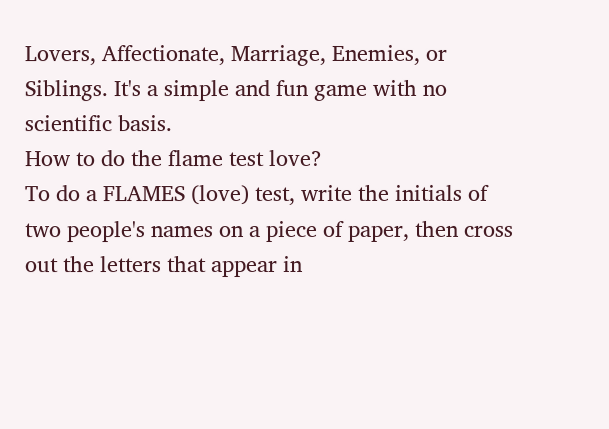Lovers, Affectionate, Marriage, Enemies, or Siblings. It's a simple and fun game with no scientific basis.
How to do the flame test love?
To do a FLAMES (love) test, write the initials of two people's names on a piece of paper, then cross out the letters that appear in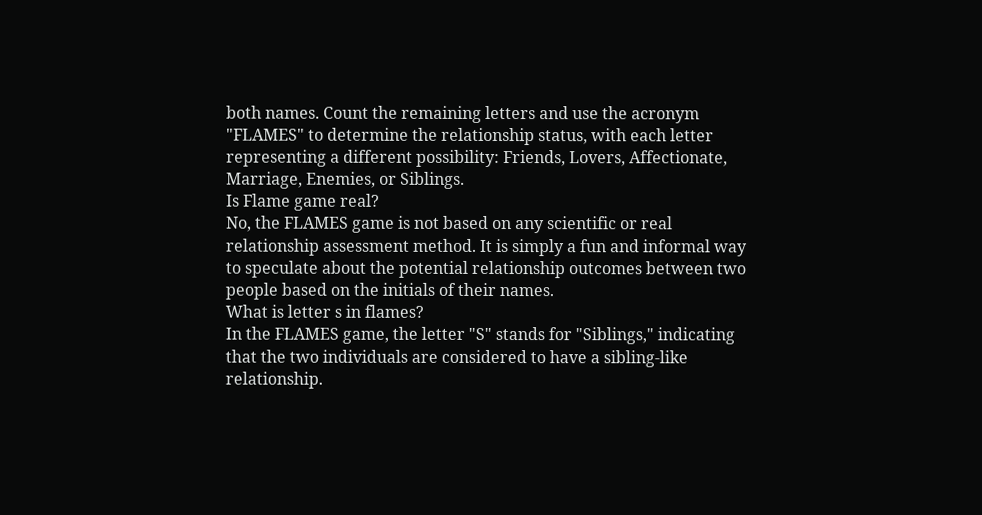both names. Count the remaining letters and use the acronym "FLAMES" to determine the relationship status, with each letter representing a different possibility: Friends, Lovers, Affectionate, Marriage, Enemies, or Siblings.
Is Flame game real?
No, the FLAMES game is not based on any scientific or real relationship assessment method. It is simply a fun and informal way to speculate about the potential relationship outcomes between two people based on the initials of their names.
What is letter s in flames?
In the FLAMES game, the letter "S" stands for "Siblings," indicating that the two individuals are considered to have a sibling-like relationship.